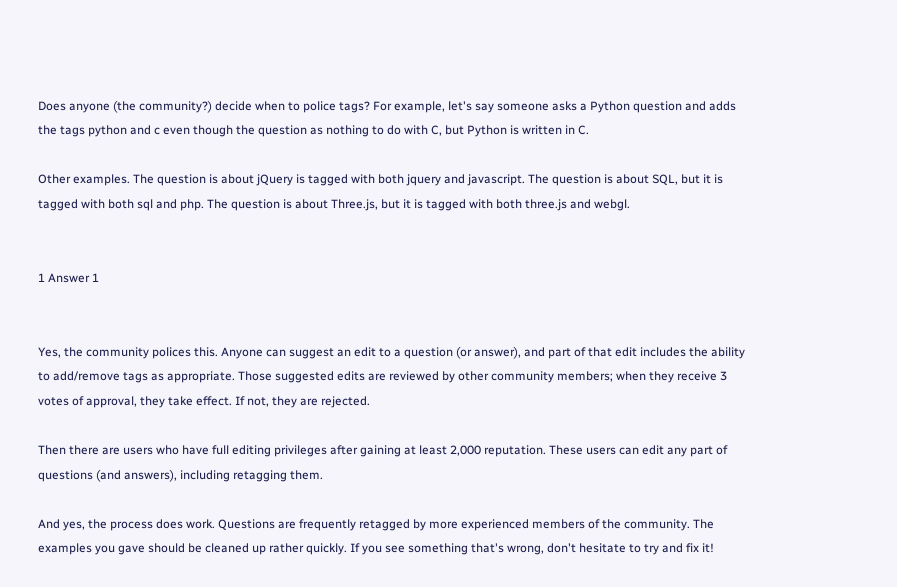Does anyone (the community?) decide when to police tags? For example, let's say someone asks a Python question and adds the tags python and c even though the question as nothing to do with C, but Python is written in C.

Other examples. The question is about jQuery is tagged with both jquery and javascript. The question is about SQL, but it is tagged with both sql and php. The question is about Three.js, but it is tagged with both three.js and webgl.


1 Answer 1


Yes, the community polices this. Anyone can suggest an edit to a question (or answer), and part of that edit includes the ability to add/remove tags as appropriate. Those suggested edits are reviewed by other community members; when they receive 3 votes of approval, they take effect. If not, they are rejected.

Then there are users who have full editing privileges after gaining at least 2,000 reputation. These users can edit any part of questions (and answers), including retagging them.

And yes, the process does work. Questions are frequently retagged by more experienced members of the community. The examples you gave should be cleaned up rather quickly. If you see something that's wrong, don't hesitate to try and fix it!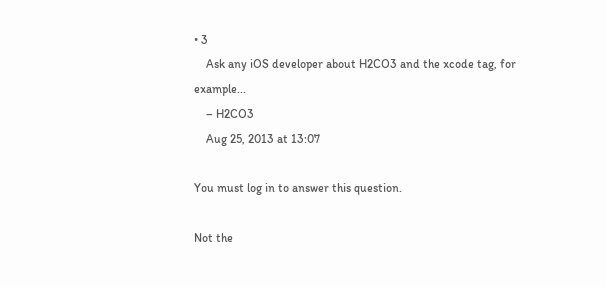• 3
    Ask any iOS developer about H2CO3 and the xcode tag, for example...
    – H2CO3
    Aug 25, 2013 at 13:07

You must log in to answer this question.

Not the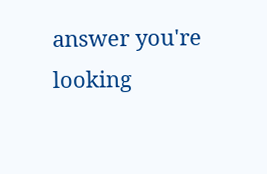answer you're looking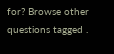for? Browse other questions tagged .